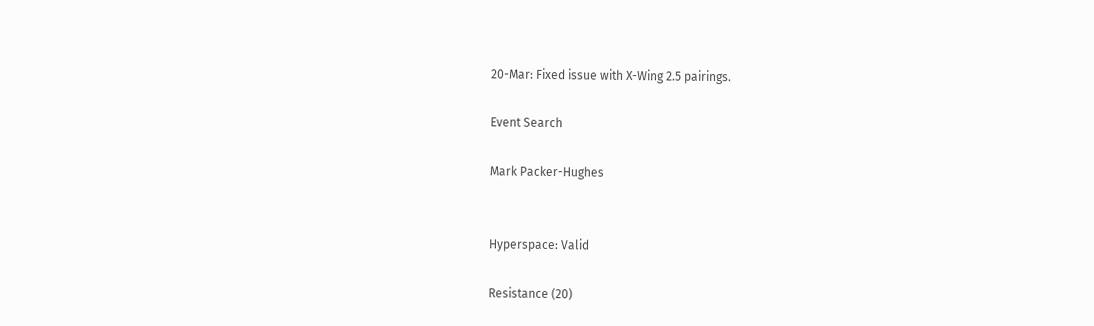20-Mar: Fixed issue with X-Wing 2.5 pairings.

Event Search

Mark Packer-Hughes


Hyperspace: Valid

Resistance (20)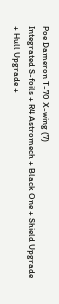Poe Dameron T-70 X-wing (7)
Integrated S-foils + R4 Astromech + Black One + Shield Upgrade + Hull Upgrade +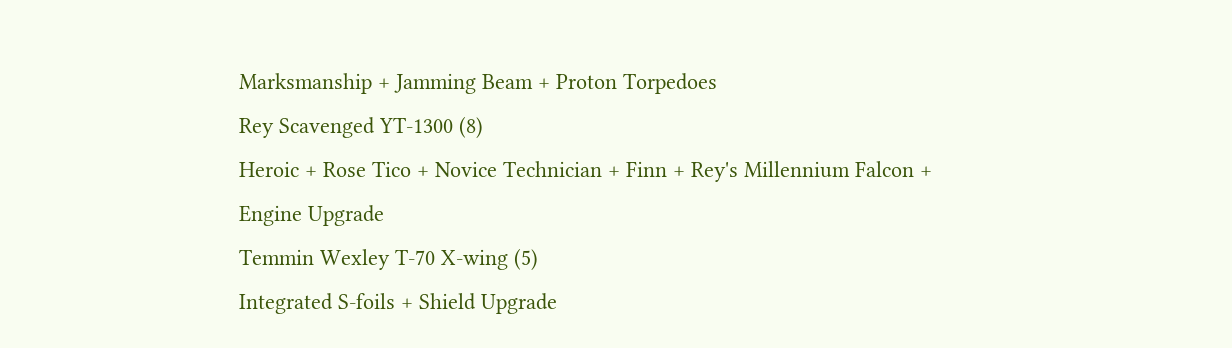Marksmanship + Jamming Beam + Proton Torpedoes
Rey Scavenged YT-1300 (8)
Heroic + Rose Tico + Novice Technician + Finn + Rey's Millennium Falcon + Engine Upgrade
Temmin Wexley T-70 X-wing (5)
Integrated S-foils + Shield Upgrade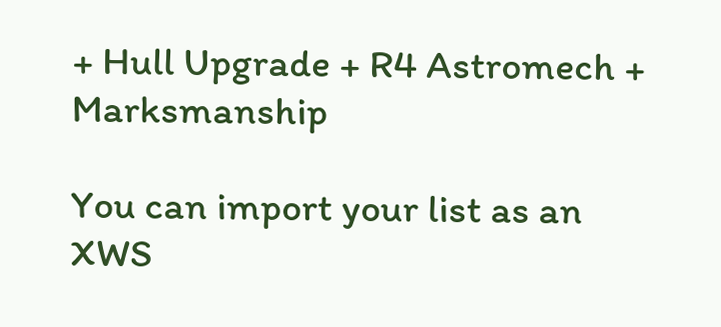+ Hull Upgrade + R4 Astromech + Marksmanship

You can import your list as an XWS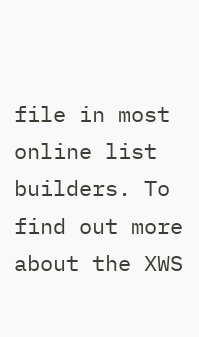file in most online list builders. To find out more about the XWS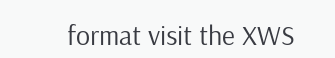format visit the XWS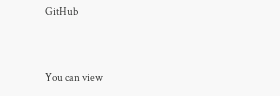GitHub


You can view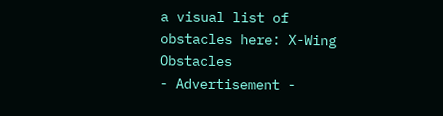a visual list of obstacles here: X-Wing Obstacles
- Advertisement -